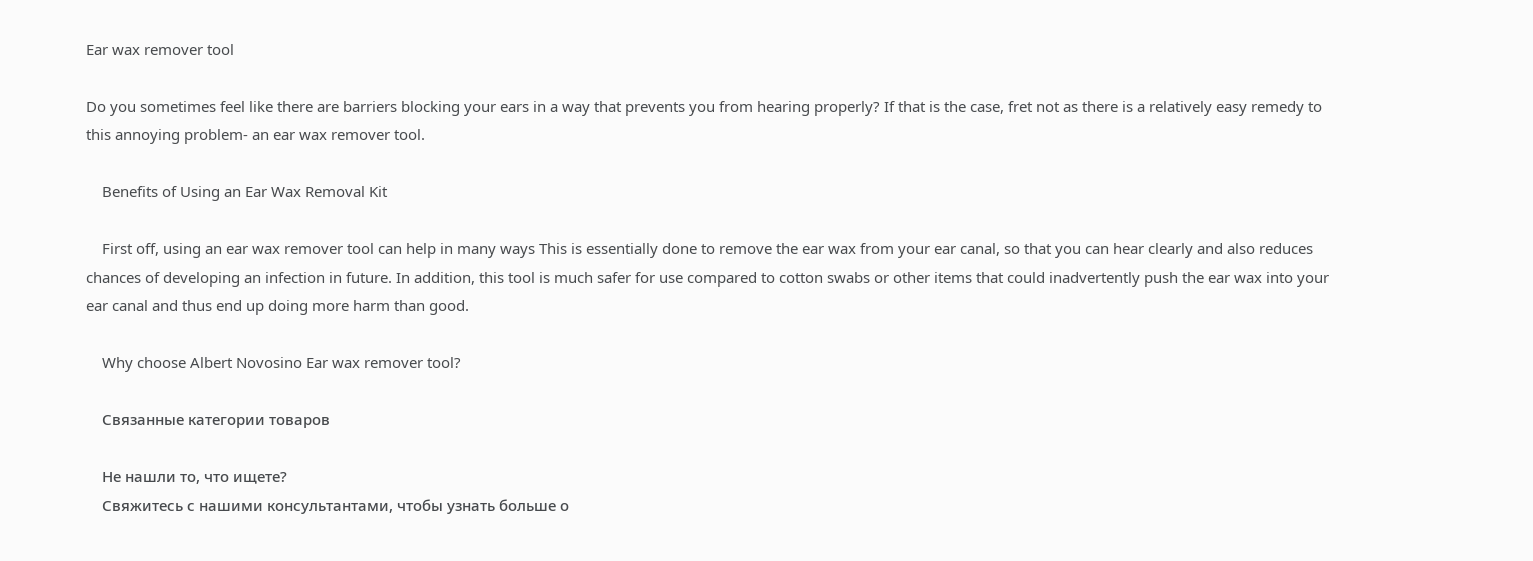Ear wax remover tool

Do you sometimes feel like there are barriers blocking your ears in a way that prevents you from hearing properly? If that is the case, fret not as there is a relatively easy remedy to this annoying problem- an ear wax remover tool.

    Benefits of Using an Ear Wax Removal Kit

    First off, using an ear wax remover tool can help in many ways This is essentially done to remove the ear wax from your ear canal, so that you can hear clearly and also reduces chances of developing an infection in future. In addition, this tool is much safer for use compared to cotton swabs or other items that could inadvertently push the ear wax into your ear canal and thus end up doing more harm than good.

    Why choose Albert Novosino Ear wax remover tool?

    Связанные категории товаров

    Не нашли то, что ищете?
    Свяжитесь с нашими консультантами, чтобы узнать больше о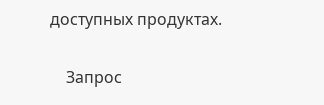доступных продуктах.

    Запрос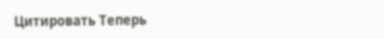Цитировать Теперь